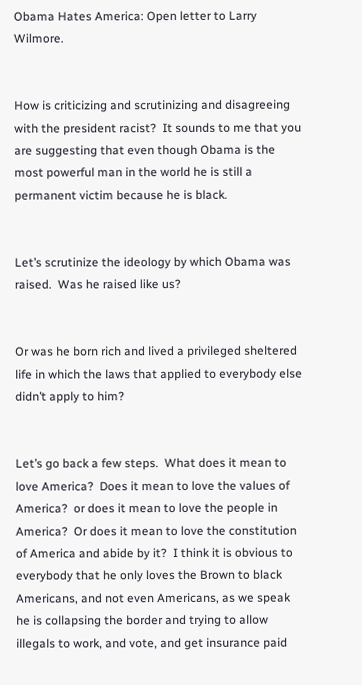Obama Hates America: Open letter to Larry Wilmore.


How is criticizing and scrutinizing and disagreeing with the president racist?  It sounds to me that you are suggesting that even though Obama is the most powerful man in the world he is still a permanent victim because he is black.


Let’s scrutinize the ideology by which Obama was raised.  Was he raised like us?


Or was he born rich and lived a privileged sheltered life in which the laws that applied to everybody else didn’t apply to him?


Let’s go back a few steps.  What does it mean to love America?  Does it mean to love the values of America?  or does it mean to love the people in America?  Or does it mean to love the constitution of America and abide by it?  I think it is obvious to everybody that he only loves the Brown to black Americans, and not even Americans, as we speak he is collapsing the border and trying to allow illegals to work, and vote, and get insurance paid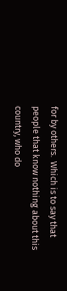for by others.  Which is to say that people that know nothing about this country, who do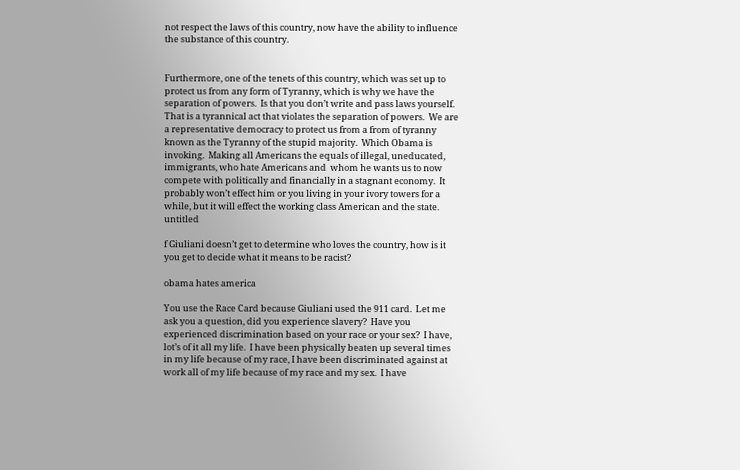not respect the laws of this country, now have the ability to influence the substance of this country.


Furthermore, one of the tenets of this country, which was set up to protect us from any form of Tyranny, which is why we have the separation of powers.  Is that you don’t write and pass laws yourself.  That is a tyrannical act that violates the separation of powers.  We are a representative democracy to protect us from a from of tyranny known as the Tyranny of the stupid majority.  Which Obama is invoking.  Making all Americans the equals of illegal, uneducated, immigrants, who hate Americans and  whom he wants us to now compete with politically and financially in a stagnant economy.  It probably won’t effect him or you living in your ivory towers for a while, but it will effect the working class American and the state. untitled

f Giuliani doesn’t get to determine who loves the country, how is it you get to decide what it means to be racist?

obama hates america

You use the Race Card because Giuliani used the 911 card.  Let me ask you a question, did you experience slavery?  Have you experienced discrimination based on your race or your sex?  I have, lot’s of it all my life.  I have been physically beaten up several times in my life because of my race, I have been discriminated against at work all of my life because of my race and my sex.  I have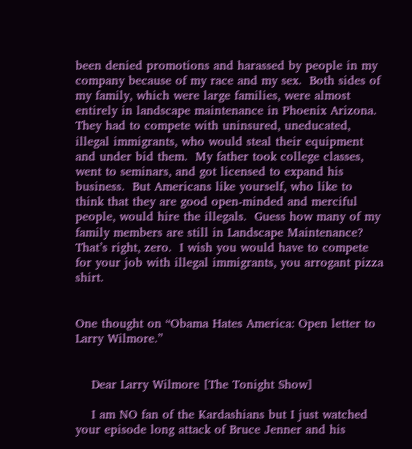been denied promotions and harassed by people in my company because of my race and my sex.  Both sides of my family, which were large families, were almost entirely in landscape maintenance in Phoenix Arizona.  They had to compete with uninsured, uneducated, illegal immigrants, who would steal their equipment and under bid them.  My father took college classes, went to seminars, and got licensed to expand his business.  But Americans like yourself, who like to think that they are good open-minded and merciful people, would hire the illegals.  Guess how many of my family members are still in Landscape Maintenance?  That’s right, zero.  I wish you would have to compete for your job with illegal immigrants, you arrogant pizza shirt.


One thought on “Obama Hates America: Open letter to Larry Wilmore.”


    Dear Larry Wilmore [The Tonight Show]

    I am NO fan of the Kardashians but I just watched your episode long attack of Bruce Jenner and his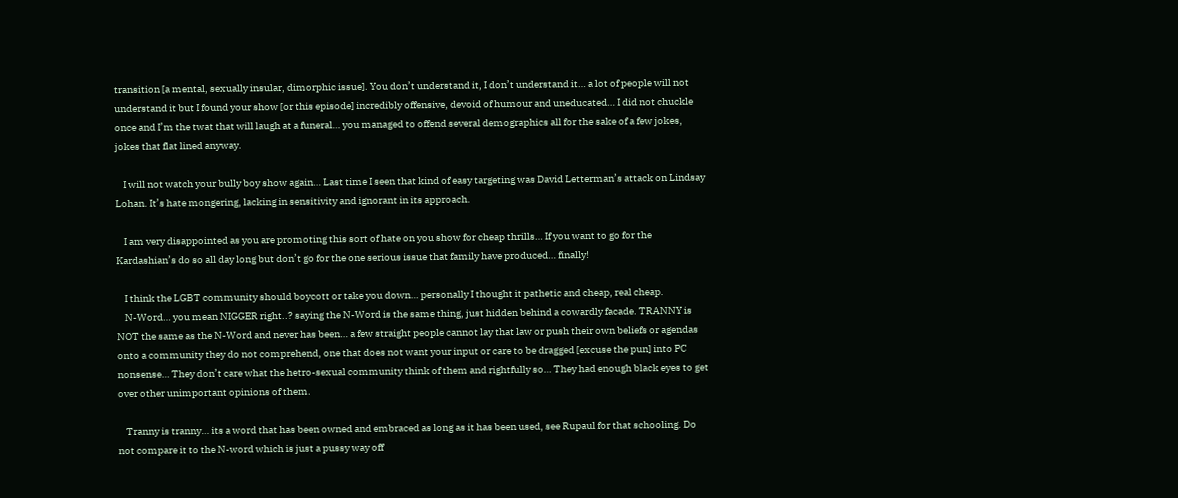transition [a mental, sexually insular, dimorphic issue]. You don’t understand it, I don’t understand it… a lot of people will not understand it but I found your show [or this episode] incredibly offensive, devoid of humour and uneducated… I did not chuckle once and I’m the twat that will laugh at a funeral… you managed to offend several demographics all for the sake of a few jokes, jokes that flat lined anyway.

    I will not watch your bully boy show again… Last time I seen that kind of easy targeting was David Letterman’s attack on Lindsay Lohan. It’s hate mongering, lacking in sensitivity and ignorant in its approach.

    I am very disappointed as you are promoting this sort of hate on you show for cheap thrills… If you want to go for the Kardashian’s do so all day long but don’t go for the one serious issue that family have produced… finally!

    I think the LGBT community should boycott or take you down… personally I thought it pathetic and cheap, real cheap.
    N-Word… you mean NIGGER right..? saying the N-Word is the same thing, just hidden behind a cowardly facade. TRANNY is NOT the same as the N-Word and never has been… a few straight people cannot lay that law or push their own beliefs or agendas onto a community they do not comprehend, one that does not want your input or care to be dragged [excuse the pun] into PC nonsense… They don’t care what the hetro-sexual community think of them and rightfully so… They had enough black eyes to get over other unimportant opinions of them.

    Tranny is tranny… its a word that has been owned and embraced as long as it has been used, see Rupaul for that schooling. Do not compare it to the N-word which is just a pussy way off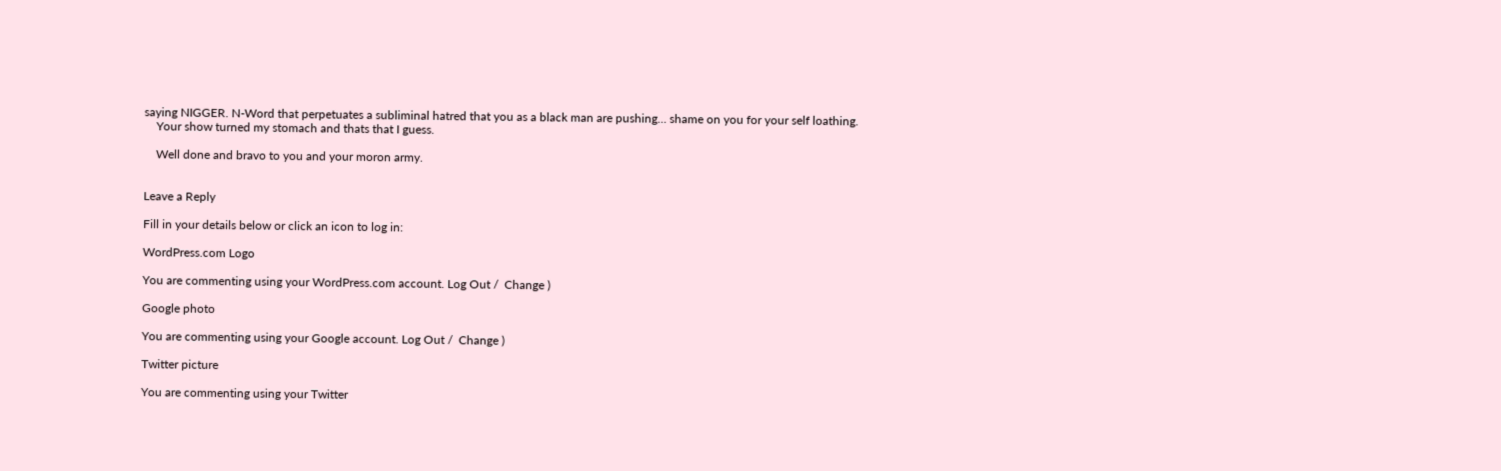saying NIGGER. N-Word that perpetuates a subliminal hatred that you as a black man are pushing… shame on you for your self loathing.
    Your show turned my stomach and thats that I guess.

    Well done and bravo to you and your moron army.


Leave a Reply

Fill in your details below or click an icon to log in:

WordPress.com Logo

You are commenting using your WordPress.com account. Log Out /  Change )

Google photo

You are commenting using your Google account. Log Out /  Change )

Twitter picture

You are commenting using your Twitter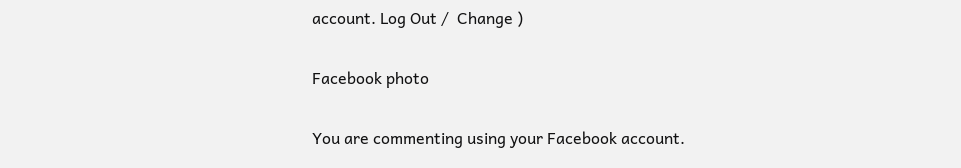account. Log Out /  Change )

Facebook photo

You are commenting using your Facebook account.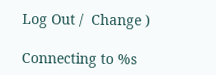Log Out /  Change )

Connecting to %s